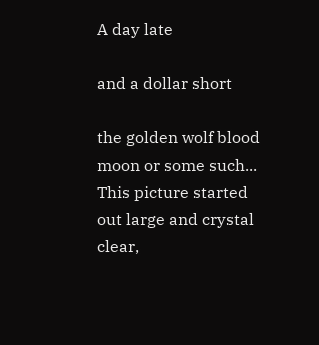A day late

and a dollar short

the golden wolf blood moon or some such...
This picture started out large and crystal clear,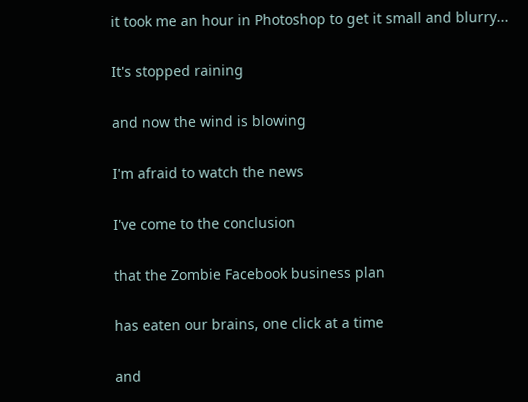it took me an hour in Photoshop to get it small and blurry...

It's stopped raining

and now the wind is blowing

I'm afraid to watch the news

I've come to the conclusion

that the Zombie Facebook business plan

has eaten our brains, one click at a time

and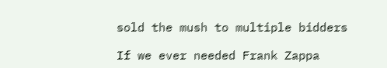sold the mush to multiple bidders

If we ever needed Frank Zappa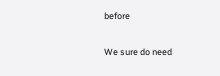before

We sure do need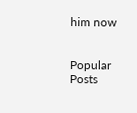him now


Popular Posts